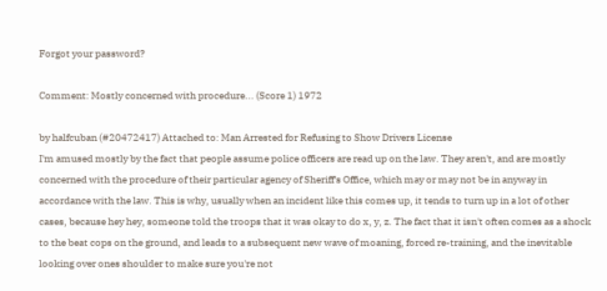Forgot your password?

Comment: Mostly concerned with procedure... (Score 1) 1972

by halfcuban (#20472417) Attached to: Man Arrested for Refusing to Show Drivers License
I'm amused mostly by the fact that people assume police officers are read up on the law. They aren't, and are mostly concerned with the procedure of their particular agency of Sheriff's Office, which may or may not be in anyway in accordance with the law. This is why, usually when an incident like this comes up, it tends to turn up in a lot of other cases, because hey hey, someone told the troops that it was okay to do x, y, z. The fact that it isn't often comes as a shock to the beat cops on the ground, and leads to a subsequent new wave of moaning, forced re-training, and the inevitable looking over ones shoulder to make sure you're not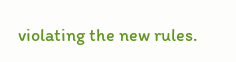violating the new rules.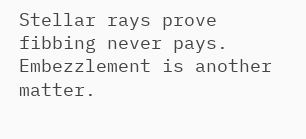Stellar rays prove fibbing never pays. Embezzlement is another matter.